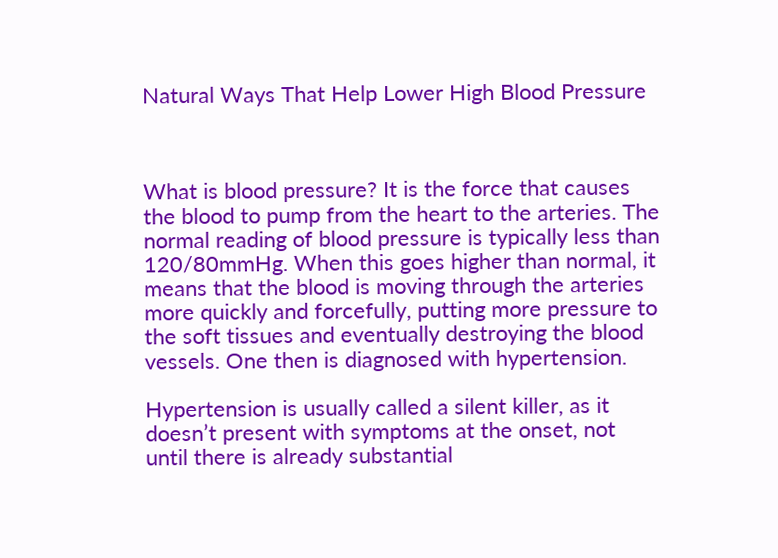Natural Ways That Help Lower High Blood Pressure



What is blood pressure? It is the force that causes the blood to pump from the heart to the arteries. The normal reading of blood pressure is typically less than 120/80mmHg. When this goes higher than normal, it means that the blood is moving through the arteries more quickly and forcefully, putting more pressure to the soft tissues and eventually destroying the blood vessels. One then is diagnosed with hypertension.

Hypertension is usually called a silent killer, as it doesn’t present with symptoms at the onset, not until there is already substantial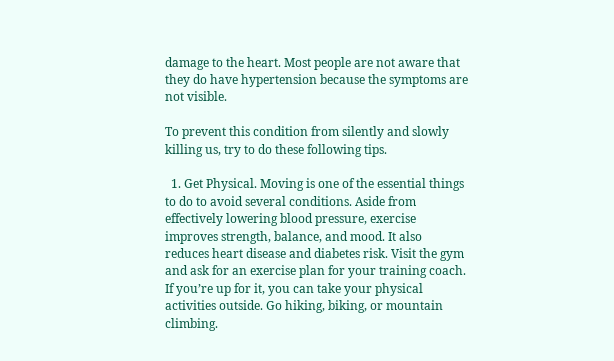damage to the heart. Most people are not aware that they do have hypertension because the symptoms are not visible.

To prevent this condition from silently and slowly killing us, try to do these following tips.

  1. Get Physical. Moving is one of the essential things to do to avoid several conditions. Aside from effectively lowering blood pressure, exercise improves strength, balance, and mood. It also reduces heart disease and diabetes risk. Visit the gym and ask for an exercise plan for your training coach. If you’re up for it, you can take your physical activities outside. Go hiking, biking, or mountain climbing.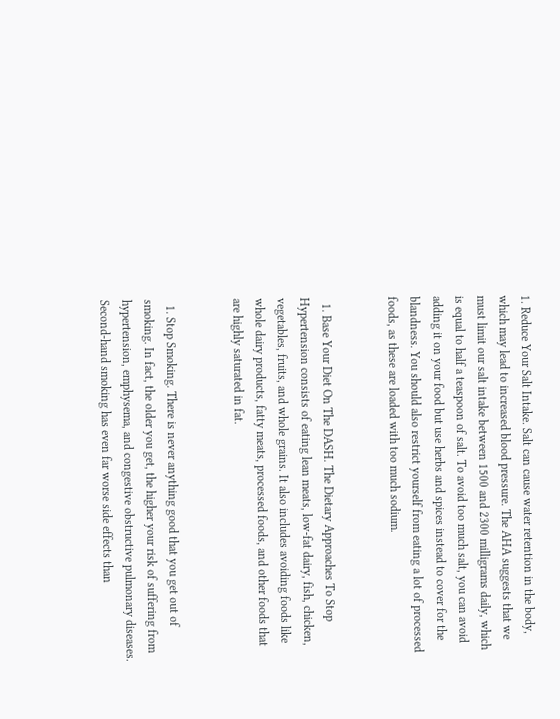1. Reduce Your Salt Intake. Salt can cause water retention in the body, which may lead to increased blood pressure. The AHA suggests that we must limit our salt intake between 1500 and 2300 milligrams daily, which is equal to half a teaspoon of salt. To avoid too much salt, you can avoid adding it on your food but use herbs and spices instead to cover for the blandness. You should also restrict yourself from eating a lot of processed foods, as these are loaded with too much sodium.


  1. Base Your Diet On The DASH. The Dietary Approaches To Stop Hypertension consists of eating lean meats, low-fat dairy, fish, chicken, vegetables, fruits, and whole grains. It also includes avoiding foods like whole dairy products, fatty meats, processed foods, and other foods that are highly saturated in fat.


  1. Stop Smoking. There is never anything good that you get out of smoking. In fact, the older you get, the higher your risk of suffering from hypertension, emphysema, and congestive obstructive pulmonary diseases. Second-hand smoking has even far worse side effects than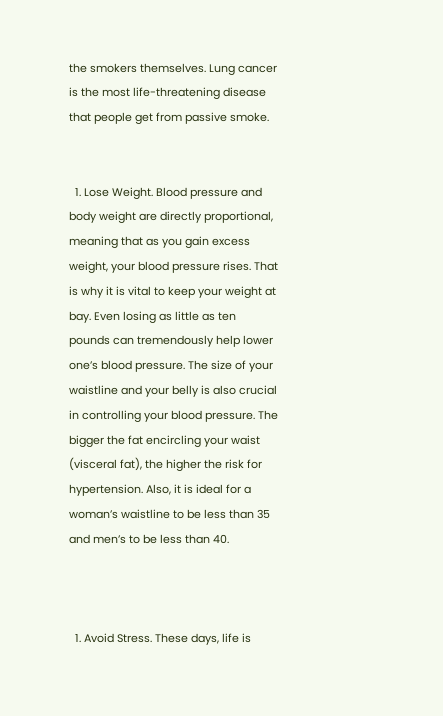the smokers themselves. Lung cancer is the most life-threatening disease that people get from passive smoke.


  1. Lose Weight. Blood pressure and body weight are directly proportional, meaning that as you gain excess weight, your blood pressure rises. That is why it is vital to keep your weight at bay. Even losing as little as ten pounds can tremendously help lower one’s blood pressure. The size of your waistline and your belly is also crucial in controlling your blood pressure. The bigger the fat encircling your waist (visceral fat), the higher the risk for hypertension. Also, it is ideal for a woman’s waistline to be less than 35 and men’s to be less than 40.



  1. Avoid Stress. These days, life is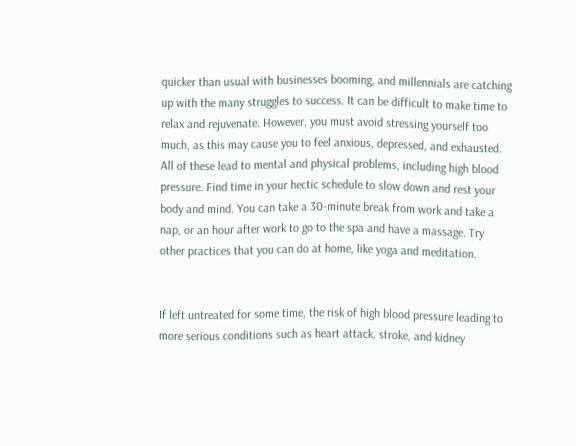quicker than usual with businesses booming, and millennials are catching up with the many struggles to success. It can be difficult to make time to relax and rejuvenate. However, you must avoid stressing yourself too much, as this may cause you to feel anxious, depressed, and exhausted. All of these lead to mental and physical problems, including high blood pressure. Find time in your hectic schedule to slow down and rest your body and mind. You can take a 30-minute break from work and take a nap, or an hour after work to go to the spa and have a massage. Try other practices that you can do at home, like yoga and meditation.


If left untreated for some time, the risk of high blood pressure leading to more serious conditions such as heart attack, stroke, and kidney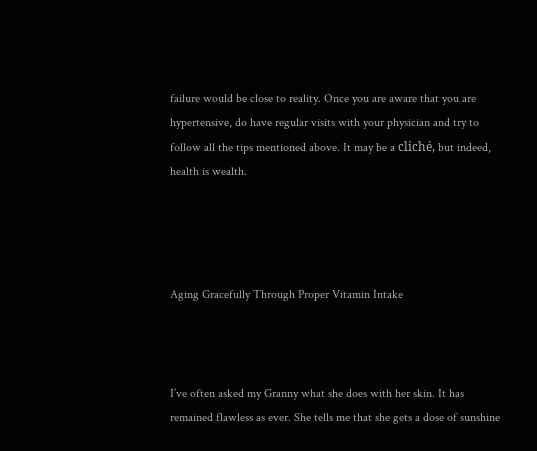failure would be close to reality. Once you are aware that you are hypertensive, do have regular visits with your physician and try to follow all the tips mentioned above. It may be a cliché, but indeed, health is wealth.




Aging Gracefully Through Proper Vitamin Intake



I’ve often asked my Granny what she does with her skin. It has remained flawless as ever. She tells me that she gets a dose of sunshine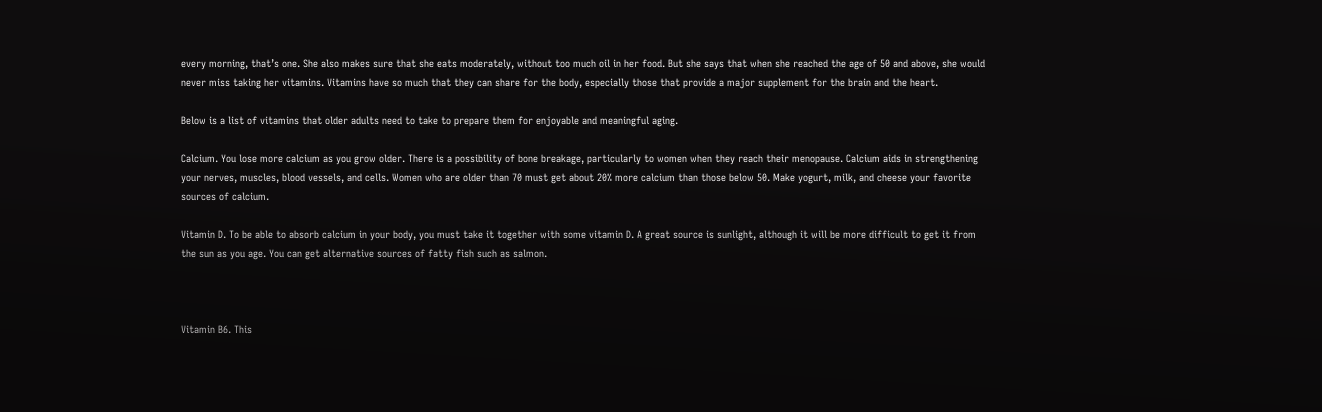every morning, that’s one. She also makes sure that she eats moderately, without too much oil in her food. But she says that when she reached the age of 50 and above, she would never miss taking her vitamins. Vitamins have so much that they can share for the body, especially those that provide a major supplement for the brain and the heart.

Below is a list of vitamins that older adults need to take to prepare them for enjoyable and meaningful aging.

Calcium. You lose more calcium as you grow older. There is a possibility of bone breakage, particularly to women when they reach their menopause. Calcium aids in strengthening your nerves, muscles, blood vessels, and cells. Women who are older than 70 must get about 20% more calcium than those below 50. Make yogurt, milk, and cheese your favorite sources of calcium.

Vitamin D. To be able to absorb calcium in your body, you must take it together with some vitamin D. A great source is sunlight, although it will be more difficult to get it from the sun as you age. You can get alternative sources of fatty fish such as salmon.



Vitamin B6. This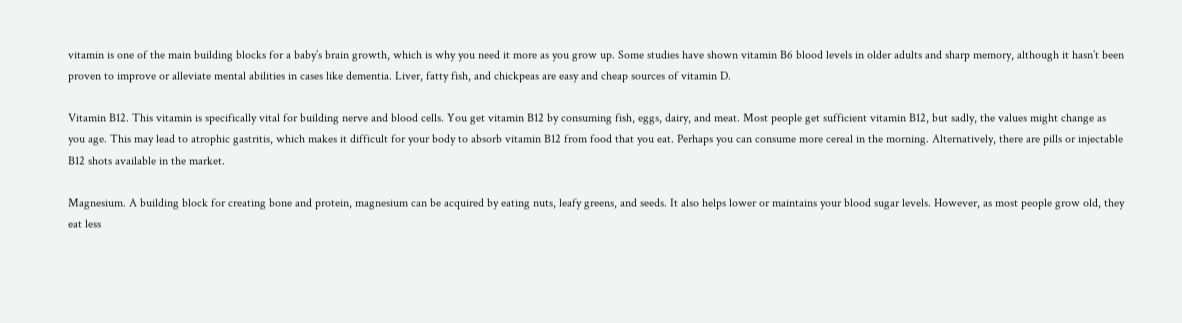vitamin is one of the main building blocks for a baby’s brain growth, which is why you need it more as you grow up. Some studies have shown vitamin B6 blood levels in older adults and sharp memory, although it hasn’t been proven to improve or alleviate mental abilities in cases like dementia. Liver, fatty fish, and chickpeas are easy and cheap sources of vitamin D.

Vitamin B12. This vitamin is specifically vital for building nerve and blood cells. You get vitamin B12 by consuming fish, eggs, dairy, and meat. Most people get sufficient vitamin B12, but sadly, the values might change as you age. This may lead to atrophic gastritis, which makes it difficult for your body to absorb vitamin B12 from food that you eat. Perhaps you can consume more cereal in the morning. Alternatively, there are pills or injectable B12 shots available in the market.

Magnesium. A building block for creating bone and protein, magnesium can be acquired by eating nuts, leafy greens, and seeds. It also helps lower or maintains your blood sugar levels. However, as most people grow old, they eat less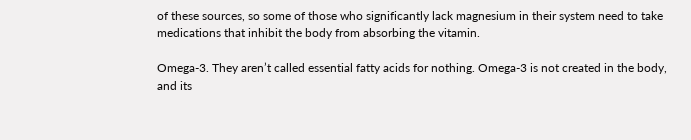of these sources, so some of those who significantly lack magnesium in their system need to take medications that inhibit the body from absorbing the vitamin.

Omega-3. They aren’t called essential fatty acids for nothing. Omega-3 is not created in the body, and its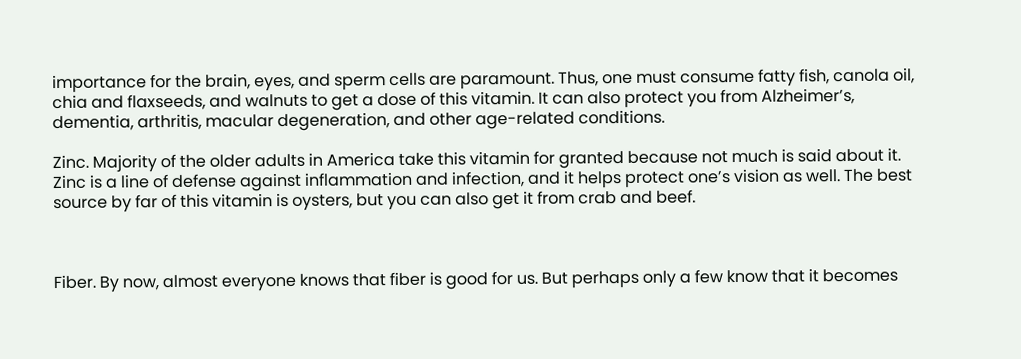importance for the brain, eyes, and sperm cells are paramount. Thus, one must consume fatty fish, canola oil, chia and flaxseeds, and walnuts to get a dose of this vitamin. It can also protect you from Alzheimer’s, dementia, arthritis, macular degeneration, and other age-related conditions.

Zinc. Majority of the older adults in America take this vitamin for granted because not much is said about it. Zinc is a line of defense against inflammation and infection, and it helps protect one’s vision as well. The best source by far of this vitamin is oysters, but you can also get it from crab and beef.



Fiber. By now, almost everyone knows that fiber is good for us. But perhaps only a few know that it becomes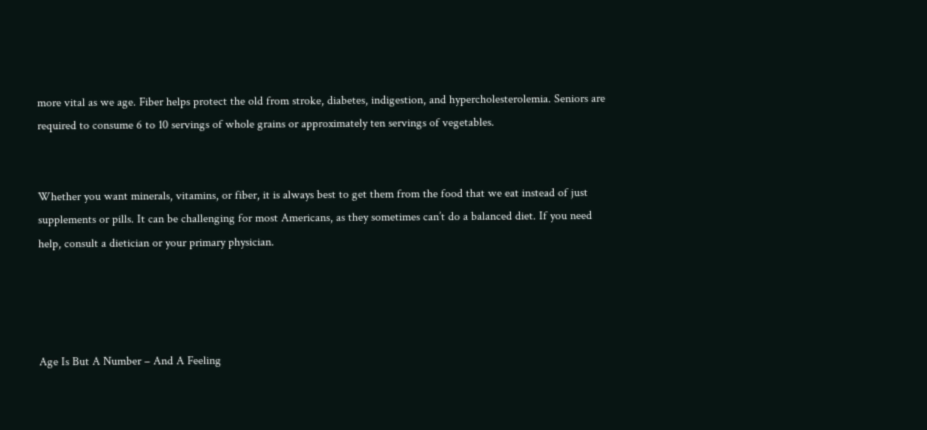more vital as we age. Fiber helps protect the old from stroke, diabetes, indigestion, and hypercholesterolemia. Seniors are required to consume 6 to 10 servings of whole grains or approximately ten servings of vegetables.


Whether you want minerals, vitamins, or fiber, it is always best to get them from the food that we eat instead of just supplements or pills. It can be challenging for most Americans, as they sometimes can’t do a balanced diet. If you need help, consult a dietician or your primary physician.




Age Is But A Number – And A Feeling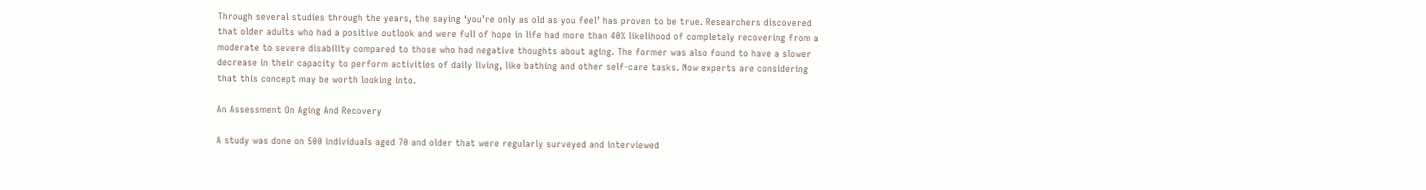Through several studies through the years, the saying ‘you’re only as old as you feel’ has proven to be true. Researchers discovered that older adults who had a positive outlook and were full of hope in life had more than 40% likelihood of completely recovering from a moderate to severe disability compared to those who had negative thoughts about aging. The former was also found to have a slower decrease in their capacity to perform activities of daily living, like bathing and other self-care tasks. Now experts are considering that this concept may be worth looking into.

An Assessment On Aging And Recovery

A study was done on 500 individuals aged 70 and older that were regularly surveyed and interviewed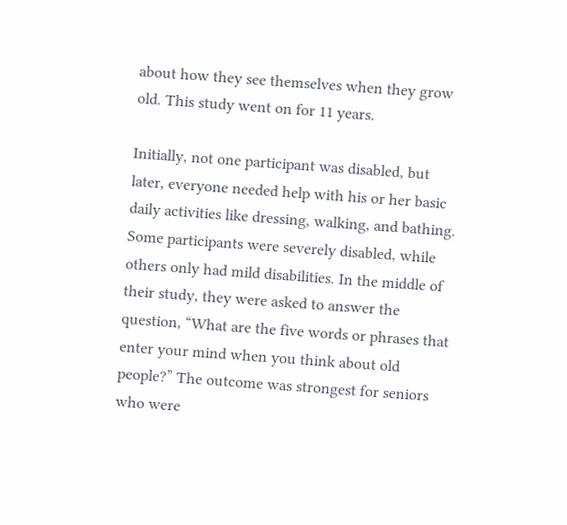about how they see themselves when they grow old. This study went on for 11 years.

Initially, not one participant was disabled, but later, everyone needed help with his or her basic daily activities like dressing, walking, and bathing. Some participants were severely disabled, while others only had mild disabilities. In the middle of their study, they were asked to answer the question, “What are the five words or phrases that enter your mind when you think about old people?” The outcome was strongest for seniors who were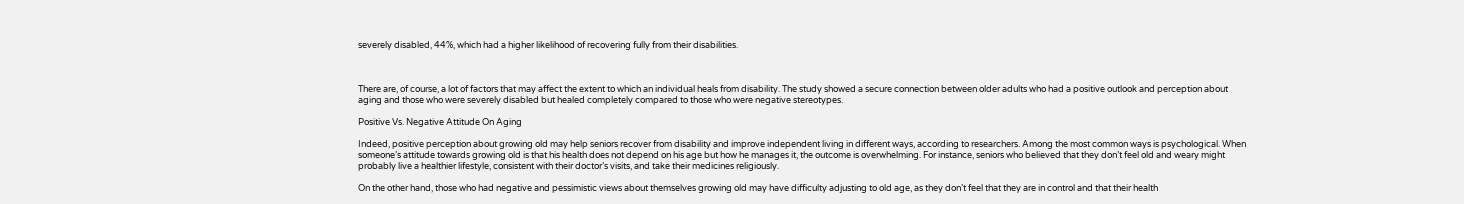severely disabled, 44%, which had a higher likelihood of recovering fully from their disabilities.



There are, of course, a lot of factors that may affect the extent to which an individual heals from disability. The study showed a secure connection between older adults who had a positive outlook and perception about aging and those who were severely disabled but healed completely compared to those who were negative stereotypes.

Positive Vs. Negative Attitude On Aging

Indeed, positive perception about growing old may help seniors recover from disability and improve independent living in different ways, according to researchers. Among the most common ways is psychological. When someone’s attitude towards growing old is that his health does not depend on his age but how he manages it, the outcome is overwhelming. For instance, seniors who believed that they don’t feel old and weary might probably live a healthier lifestyle, consistent with their doctor’s visits, and take their medicines religiously.

On the other hand, those who had negative and pessimistic views about themselves growing old may have difficulty adjusting to old age, as they don’t feel that they are in control and that their health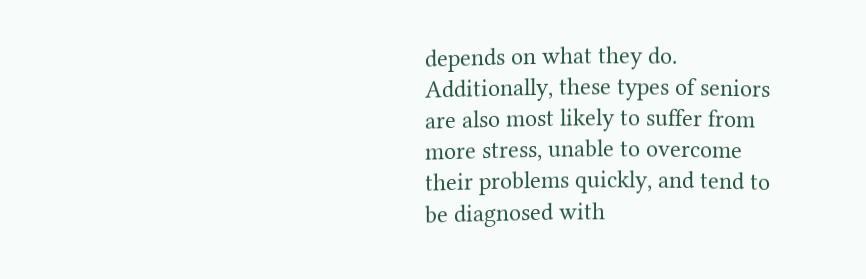depends on what they do. Additionally, these types of seniors are also most likely to suffer from more stress, unable to overcome their problems quickly, and tend to be diagnosed with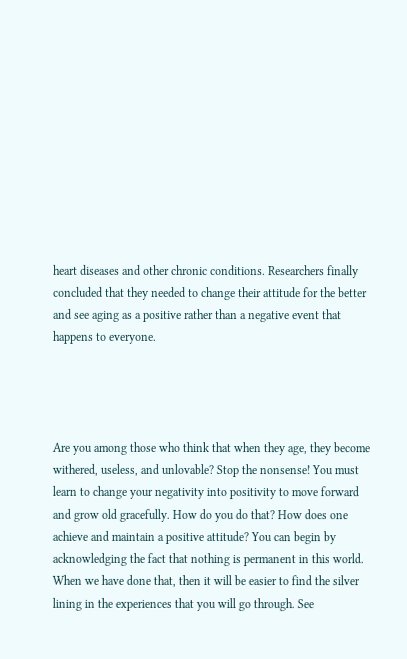heart diseases and other chronic conditions. Researchers finally concluded that they needed to change their attitude for the better and see aging as a positive rather than a negative event that happens to everyone.




Are you among those who think that when they age, they become withered, useless, and unlovable? Stop the nonsense! You must learn to change your negativity into positivity to move forward and grow old gracefully. How do you do that? How does one achieve and maintain a positive attitude? You can begin by acknowledging the fact that nothing is permanent in this world. When we have done that, then it will be easier to find the silver lining in the experiences that you will go through. See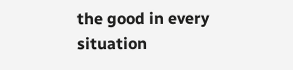the good in every situation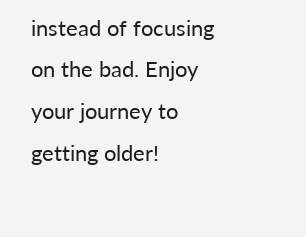instead of focusing on the bad. Enjoy your journey to getting older!